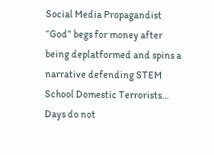Social Media Propagandist “God” begs for money after being deplatformed and spins a narrative defending STEM School Domestic Terrorists… Days do not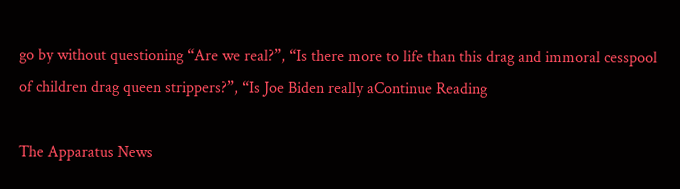go by without questioning “Are we real?”, “Is there more to life than this drag and immoral cesspool of children drag queen strippers?”, “Is Joe Biden really aContinue Reading

The Apparatus News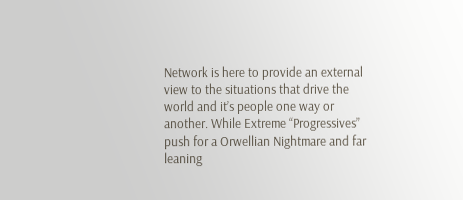Network is here to provide an external view to the situations that drive the world and it’s people one way or another. While Extreme “Progressives” push for a Orwellian Nightmare and far leaning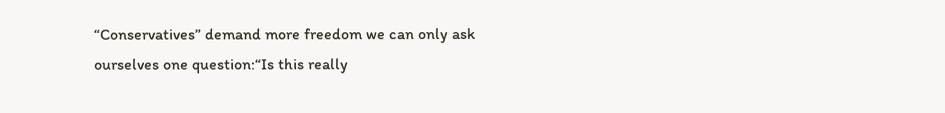“Conservatives” demand more freedom we can only ask ourselves one question:“Is this really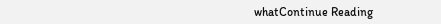whatContinue Reading